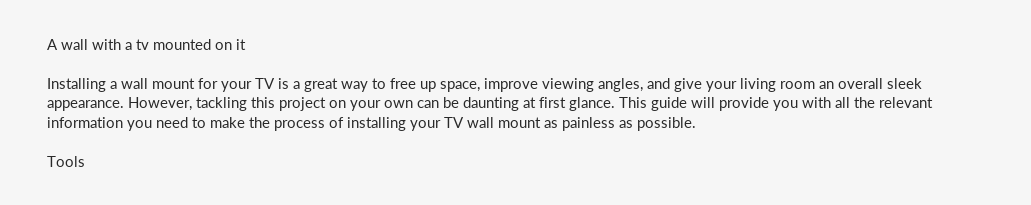A wall with a tv mounted on it

Installing a wall mount for your TV is a great way to free up space, improve viewing angles, and give your living room an overall sleek appearance. However, tackling this project on your own can be daunting at first glance. This guide will provide you with all the relevant information you need to make the process of installing your TV wall mount as painless as possible.

Tools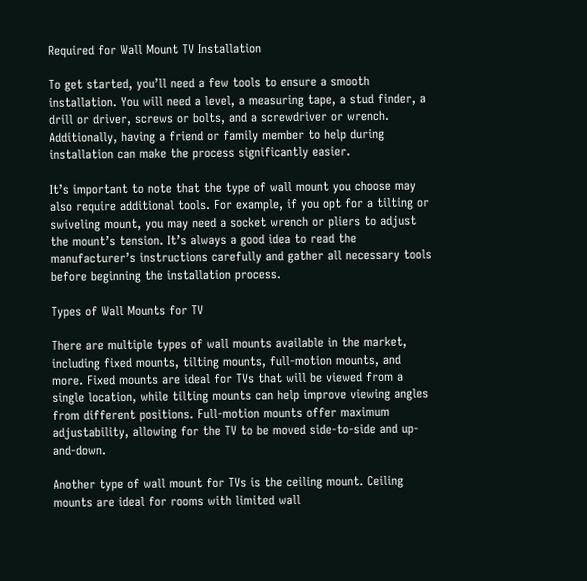Required for Wall Mount TV Installation

To get started, you’ll need a few tools to ensure a smooth installation. You will need a level, a measuring tape, a stud finder, a drill or driver, screws or bolts, and a screwdriver or wrench. Additionally, having a friend or family member to help during installation can make the process significantly easier.

It’s important to note that the type of wall mount you choose may also require additional tools. For example, if you opt for a tilting or swiveling mount, you may need a socket wrench or pliers to adjust the mount’s tension. It’s always a good idea to read the manufacturer’s instructions carefully and gather all necessary tools before beginning the installation process.

Types of Wall Mounts for TV

There are multiple types of wall mounts available in the market, including fixed mounts, tilting mounts, full-motion mounts, and more. Fixed mounts are ideal for TVs that will be viewed from a single location, while tilting mounts can help improve viewing angles from different positions. Full-motion mounts offer maximum adjustability, allowing for the TV to be moved side-to-side and up-and-down.

Another type of wall mount for TVs is the ceiling mount. Ceiling mounts are ideal for rooms with limited wall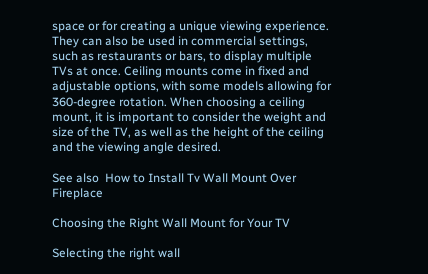space or for creating a unique viewing experience. They can also be used in commercial settings, such as restaurants or bars, to display multiple TVs at once. Ceiling mounts come in fixed and adjustable options, with some models allowing for 360-degree rotation. When choosing a ceiling mount, it is important to consider the weight and size of the TV, as well as the height of the ceiling and the viewing angle desired.

See also  How to Install Tv Wall Mount Over Fireplace

Choosing the Right Wall Mount for Your TV

Selecting the right wall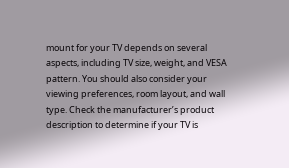mount for your TV depends on several aspects, including TV size, weight, and VESA pattern. You should also consider your viewing preferences, room layout, and wall type. Check the manufacturer’s product description to determine if your TV is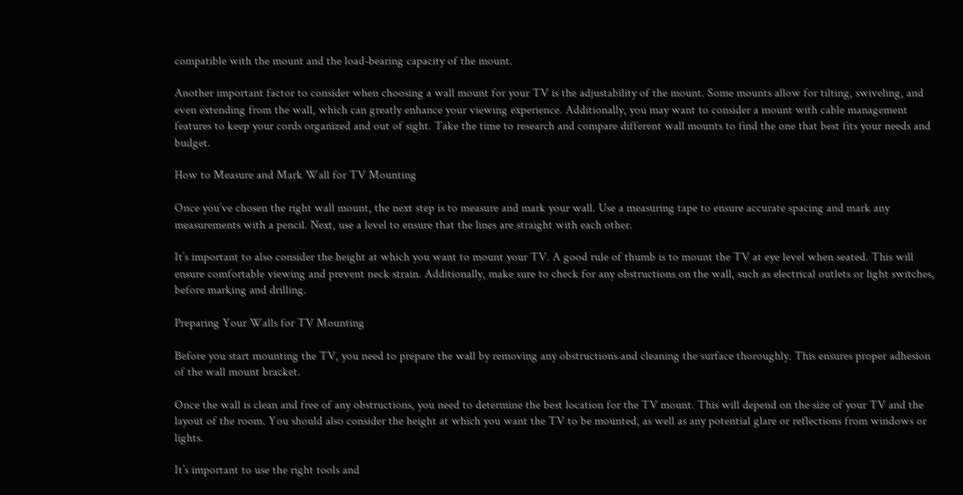compatible with the mount and the load-bearing capacity of the mount.

Another important factor to consider when choosing a wall mount for your TV is the adjustability of the mount. Some mounts allow for tilting, swiveling, and even extending from the wall, which can greatly enhance your viewing experience. Additionally, you may want to consider a mount with cable management features to keep your cords organized and out of sight. Take the time to research and compare different wall mounts to find the one that best fits your needs and budget.

How to Measure and Mark Wall for TV Mounting

Once you’ve chosen the right wall mount, the next step is to measure and mark your wall. Use a measuring tape to ensure accurate spacing and mark any measurements with a pencil. Next, use a level to ensure that the lines are straight with each other.

It’s important to also consider the height at which you want to mount your TV. A good rule of thumb is to mount the TV at eye level when seated. This will ensure comfortable viewing and prevent neck strain. Additionally, make sure to check for any obstructions on the wall, such as electrical outlets or light switches, before marking and drilling.

Preparing Your Walls for TV Mounting

Before you start mounting the TV, you need to prepare the wall by removing any obstructions and cleaning the surface thoroughly. This ensures proper adhesion of the wall mount bracket.

Once the wall is clean and free of any obstructions, you need to determine the best location for the TV mount. This will depend on the size of your TV and the layout of the room. You should also consider the height at which you want the TV to be mounted, as well as any potential glare or reflections from windows or lights.

It’s important to use the right tools and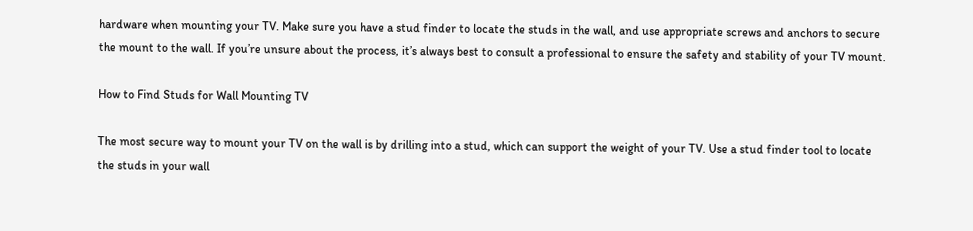hardware when mounting your TV. Make sure you have a stud finder to locate the studs in the wall, and use appropriate screws and anchors to secure the mount to the wall. If you’re unsure about the process, it’s always best to consult a professional to ensure the safety and stability of your TV mount.

How to Find Studs for Wall Mounting TV

The most secure way to mount your TV on the wall is by drilling into a stud, which can support the weight of your TV. Use a stud finder tool to locate the studs in your wall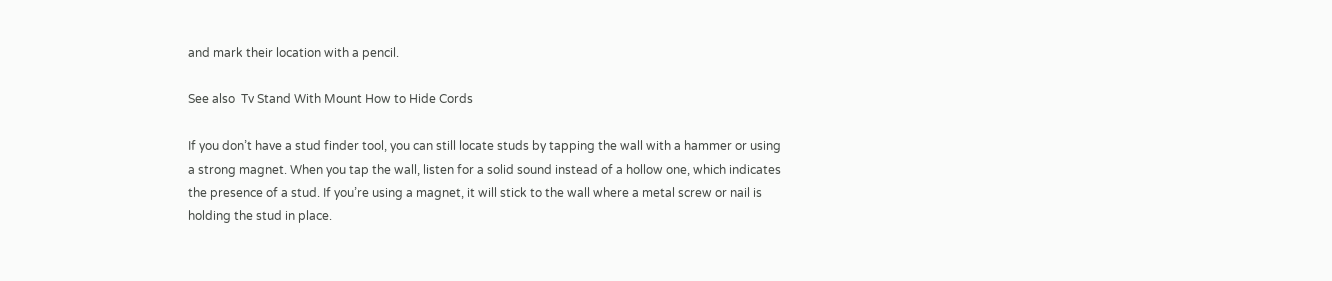and mark their location with a pencil.

See also  Tv Stand With Mount How to Hide Cords

If you don’t have a stud finder tool, you can still locate studs by tapping the wall with a hammer or using a strong magnet. When you tap the wall, listen for a solid sound instead of a hollow one, which indicates the presence of a stud. If you’re using a magnet, it will stick to the wall where a metal screw or nail is holding the stud in place.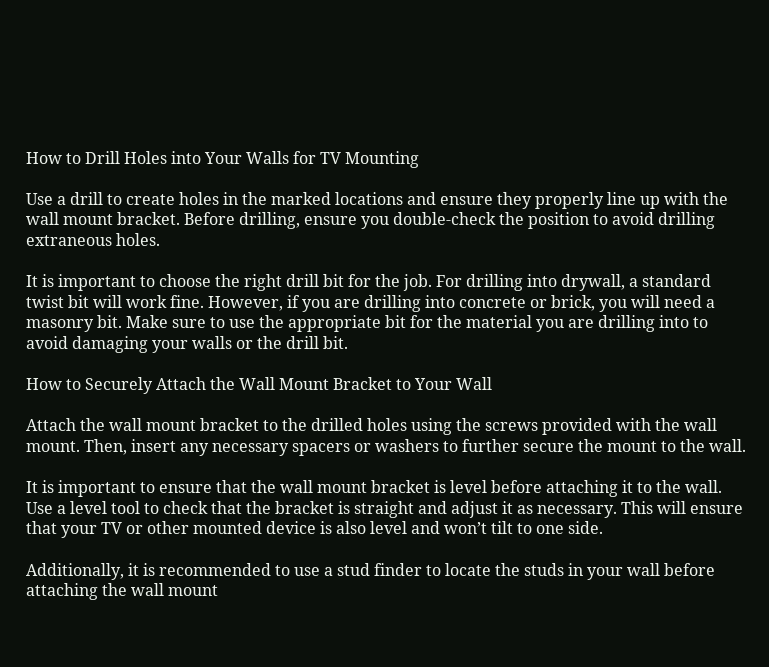How to Drill Holes into Your Walls for TV Mounting

Use a drill to create holes in the marked locations and ensure they properly line up with the wall mount bracket. Before drilling, ensure you double-check the position to avoid drilling extraneous holes.

It is important to choose the right drill bit for the job. For drilling into drywall, a standard twist bit will work fine. However, if you are drilling into concrete or brick, you will need a masonry bit. Make sure to use the appropriate bit for the material you are drilling into to avoid damaging your walls or the drill bit.

How to Securely Attach the Wall Mount Bracket to Your Wall

Attach the wall mount bracket to the drilled holes using the screws provided with the wall mount. Then, insert any necessary spacers or washers to further secure the mount to the wall.

It is important to ensure that the wall mount bracket is level before attaching it to the wall. Use a level tool to check that the bracket is straight and adjust it as necessary. This will ensure that your TV or other mounted device is also level and won’t tilt to one side.

Additionally, it is recommended to use a stud finder to locate the studs in your wall before attaching the wall mount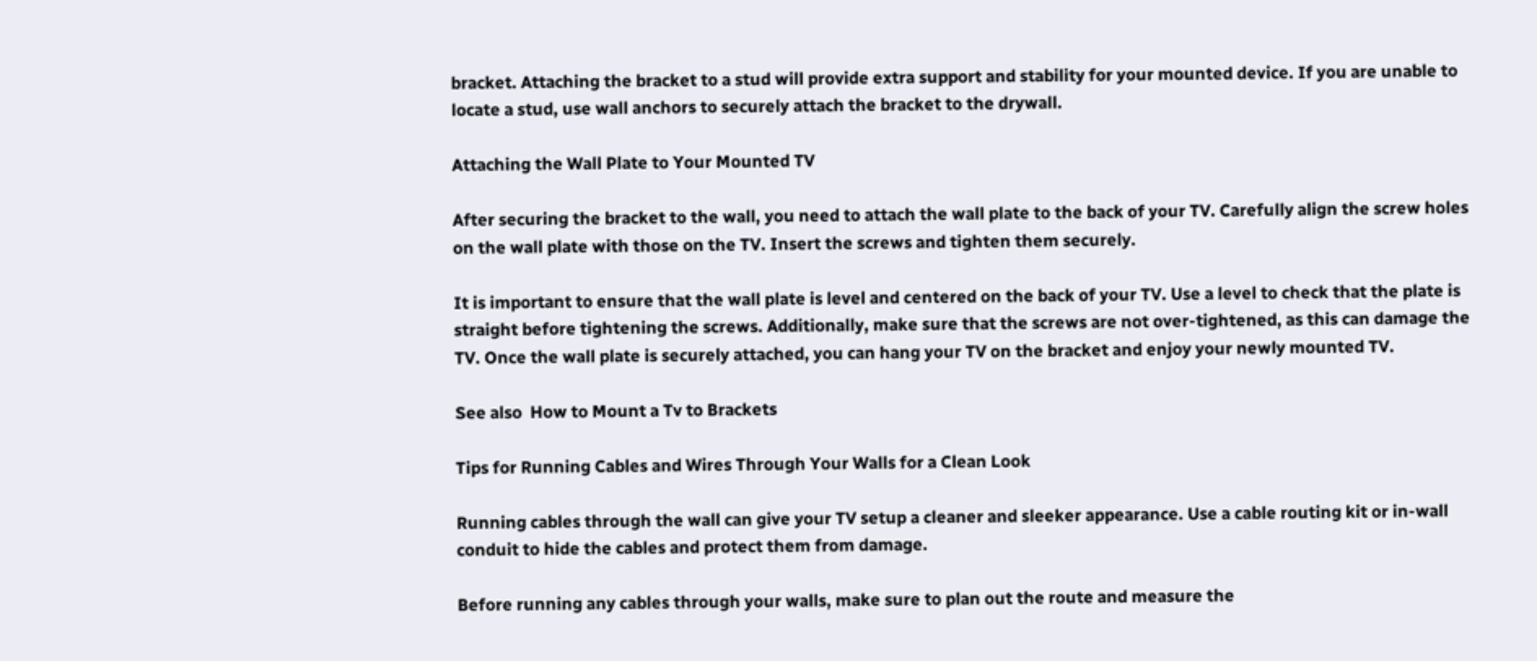bracket. Attaching the bracket to a stud will provide extra support and stability for your mounted device. If you are unable to locate a stud, use wall anchors to securely attach the bracket to the drywall.

Attaching the Wall Plate to Your Mounted TV

After securing the bracket to the wall, you need to attach the wall plate to the back of your TV. Carefully align the screw holes on the wall plate with those on the TV. Insert the screws and tighten them securely.

It is important to ensure that the wall plate is level and centered on the back of your TV. Use a level to check that the plate is straight before tightening the screws. Additionally, make sure that the screws are not over-tightened, as this can damage the TV. Once the wall plate is securely attached, you can hang your TV on the bracket and enjoy your newly mounted TV.

See also  How to Mount a Tv to Brackets

Tips for Running Cables and Wires Through Your Walls for a Clean Look

Running cables through the wall can give your TV setup a cleaner and sleeker appearance. Use a cable routing kit or in-wall conduit to hide the cables and protect them from damage.

Before running any cables through your walls, make sure to plan out the route and measure the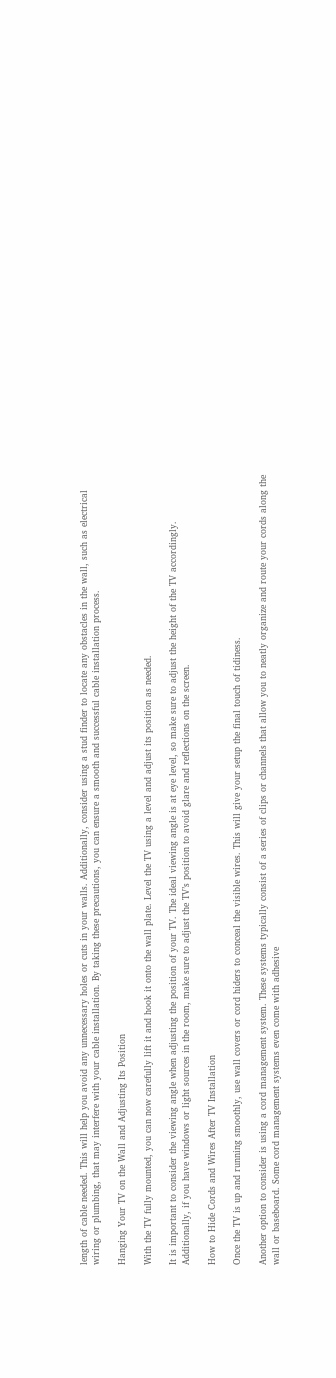length of cable needed. This will help you avoid any unnecessary holes or cuts in your walls. Additionally, consider using a stud finder to locate any obstacles in the wall, such as electrical wiring or plumbing, that may interfere with your cable installation. By taking these precautions, you can ensure a smooth and successful cable installation process.

Hanging Your TV on the Wall and Adjusting Its Position

With the TV fully mounted, you can now carefully lift it and hook it onto the wall plate. Level the TV using a level and adjust its position as needed.

It is important to consider the viewing angle when adjusting the position of your TV. The ideal viewing angle is at eye level, so make sure to adjust the height of the TV accordingly. Additionally, if you have windows or light sources in the room, make sure to adjust the TV’s position to avoid glare and reflections on the screen.

How to Hide Cords and Wires After TV Installation

Once the TV is up and running smoothly, use wall covers or cord hiders to conceal the visible wires. This will give your setup the final touch of tidiness.

Another option to consider is using a cord management system. These systems typically consist of a series of clips or channels that allow you to neatly organize and route your cords along the wall or baseboard. Some cord management systems even come with adhesive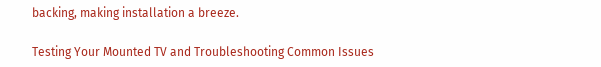backing, making installation a breeze.

Testing Your Mounted TV and Troubleshooting Common Issues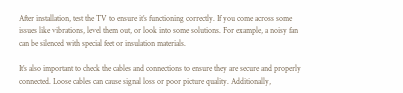After installation, test the TV to ensure it’s functioning correctly. If you come across some issues like vibrations, level them out, or look into some solutions. For example, a noisy fan can be silenced with special feet or insulation materials.

It’s also important to check the cables and connections to ensure they are secure and properly connected. Loose cables can cause signal loss or poor picture quality. Additionally,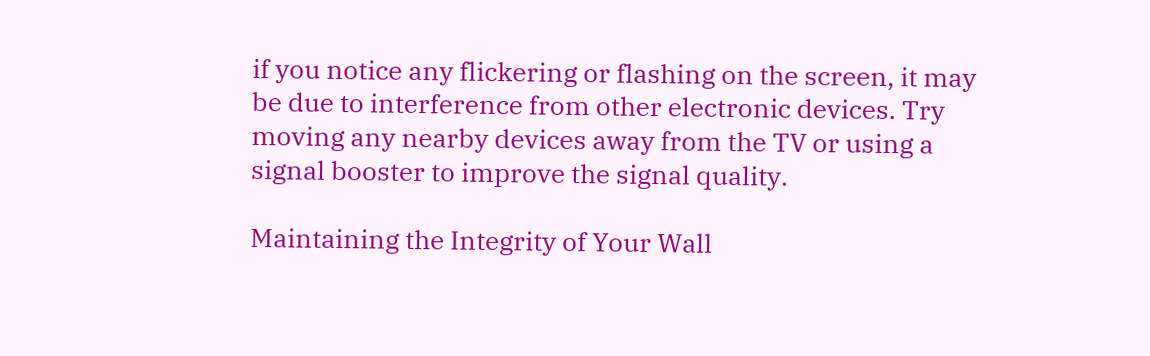if you notice any flickering or flashing on the screen, it may be due to interference from other electronic devices. Try moving any nearby devices away from the TV or using a signal booster to improve the signal quality.

Maintaining the Integrity of Your Wall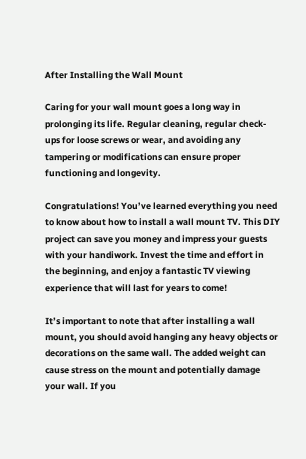After Installing the Wall Mount

Caring for your wall mount goes a long way in prolonging its life. Regular cleaning, regular check-ups for loose screws or wear, and avoiding any tampering or modifications can ensure proper functioning and longevity.

Congratulations! You’ve learned everything you need to know about how to install a wall mount TV. This DIY project can save you money and impress your guests with your handiwork. Invest the time and effort in the beginning, and enjoy a fantastic TV viewing experience that will last for years to come!

It’s important to note that after installing a wall mount, you should avoid hanging any heavy objects or decorations on the same wall. The added weight can cause stress on the mount and potentially damage your wall. If you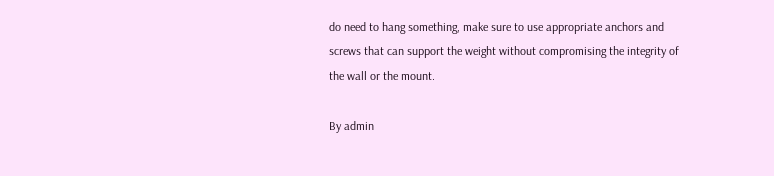do need to hang something, make sure to use appropriate anchors and screws that can support the weight without compromising the integrity of the wall or the mount.

By admin